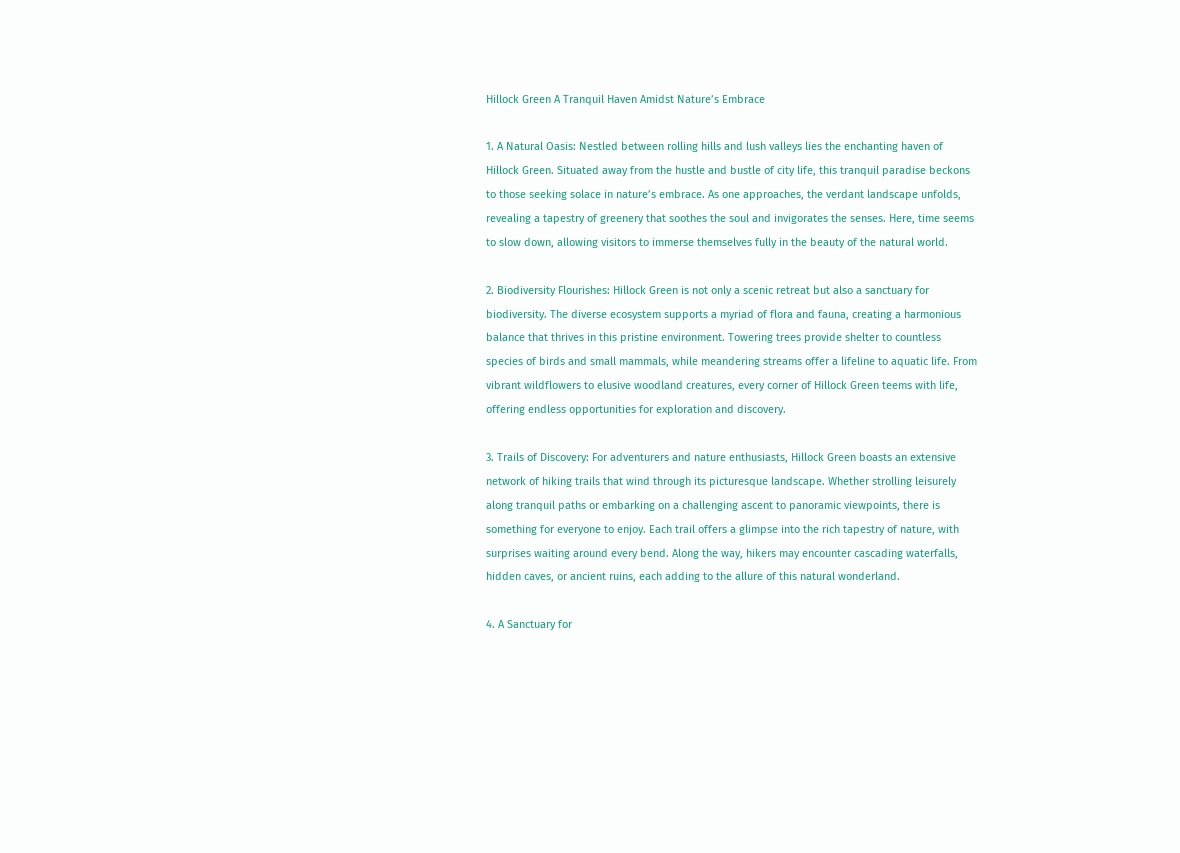Hillock Green A Tranquil Haven Amidst Nature’s Embrace

1. A Natural Oasis: Nestled between rolling hills and lush valleys lies the enchanting haven of Hillock Green. Situated away from the hustle and bustle of city life, this tranquil paradise beckons to those seeking solace in nature’s embrace. As one approaches, the verdant landscape unfolds, revealing a tapestry of greenery that soothes the soul and invigorates the senses. Here, time seems to slow down, allowing visitors to immerse themselves fully in the beauty of the natural world.

2. Biodiversity Flourishes: Hillock Green is not only a scenic retreat but also a sanctuary for biodiversity. The diverse ecosystem supports a myriad of flora and fauna, creating a harmonious balance that thrives in this pristine environment. Towering trees provide shelter to countless species of birds and small mammals, while meandering streams offer a lifeline to aquatic life. From vibrant wildflowers to elusive woodland creatures, every corner of Hillock Green teems with life, offering endless opportunities for exploration and discovery.

3. Trails of Discovery: For adventurers and nature enthusiasts, Hillock Green boasts an extensive network of hiking trails that wind through its picturesque landscape. Whether strolling leisurely along tranquil paths or embarking on a challenging ascent to panoramic viewpoints, there is something for everyone to enjoy. Each trail offers a glimpse into the rich tapestry of nature, with surprises waiting around every bend. Along the way, hikers may encounter cascading waterfalls, hidden caves, or ancient ruins, each adding to the allure of this natural wonderland.

4. A Sanctuary for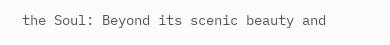the Soul: Beyond its scenic beauty and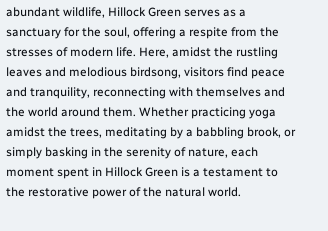abundant wildlife, Hillock Green serves as a sanctuary for the soul, offering a respite from the stresses of modern life. Here, amidst the rustling leaves and melodious birdsong, visitors find peace and tranquility, reconnecting with themselves and the world around them. Whether practicing yoga amidst the trees, meditating by a babbling brook, or simply basking in the serenity of nature, each moment spent in Hillock Green is a testament to the restorative power of the natural world.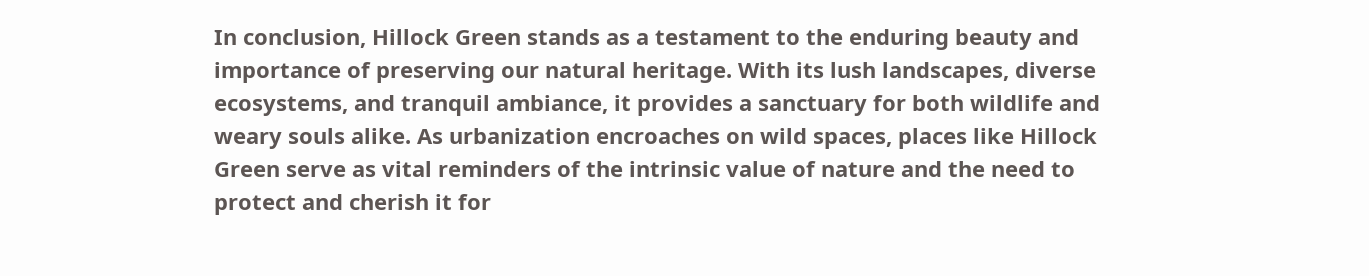In conclusion, Hillock Green stands as a testament to the enduring beauty and importance of preserving our natural heritage. With its lush landscapes, diverse ecosystems, and tranquil ambiance, it provides a sanctuary for both wildlife and weary souls alike. As urbanization encroaches on wild spaces, places like Hillock Green serve as vital reminders of the intrinsic value of nature and the need to protect and cherish it for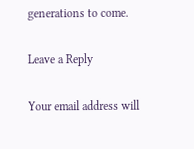generations to come.

Leave a Reply

Your email address will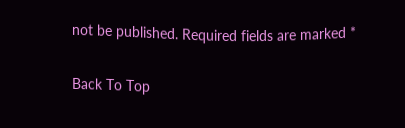not be published. Required fields are marked *

Back To Top